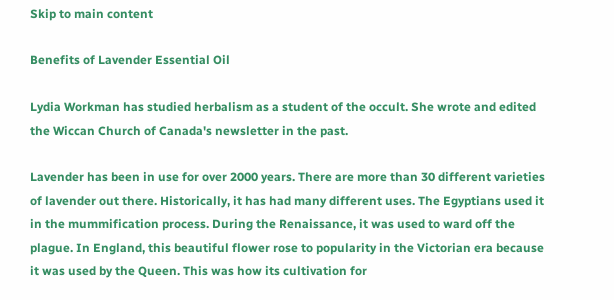Skip to main content

Benefits of Lavender Essential Oil

Lydia Workman has studied herbalism as a student of the occult. She wrote and edited the Wiccan Church of Canada's newsletter in the past.

Lavender has been in use for over 2000 years. There are more than 30 different varieties of lavender out there. Historically, it has had many different uses. The Egyptians used it in the mummification process. During the Renaissance, it was used to ward off the plague. In England, this beautiful flower rose to popularity in the Victorian era because it was used by the Queen. This was how its cultivation for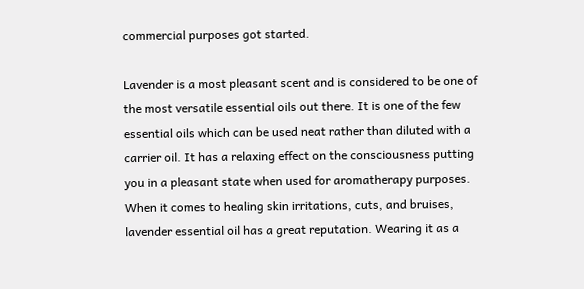commercial purposes got started.

Lavender is a most pleasant scent and is considered to be one of the most versatile essential oils out there. It is one of the few essential oils which can be used neat rather than diluted with a carrier oil. It has a relaxing effect on the consciousness putting you in a pleasant state when used for aromatherapy purposes. When it comes to healing skin irritations, cuts, and bruises, lavender essential oil has a great reputation. Wearing it as a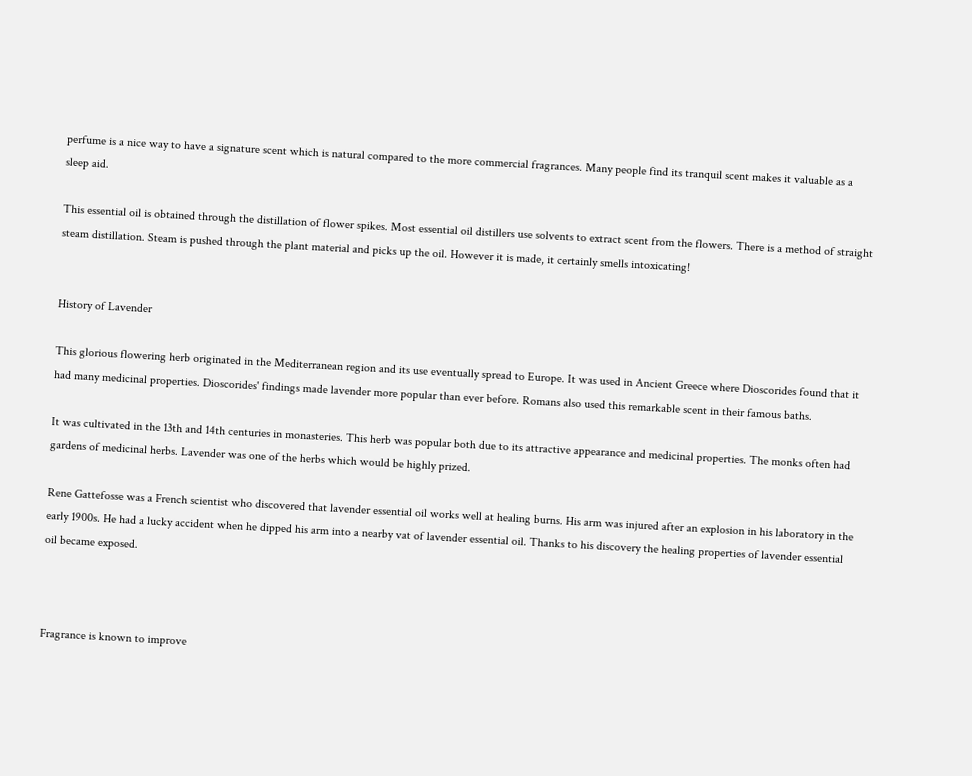perfume is a nice way to have a signature scent which is natural compared to the more commercial fragrances. Many people find its tranquil scent makes it valuable as a sleep aid.

This essential oil is obtained through the distillation of flower spikes. Most essential oil distillers use solvents to extract scent from the flowers. There is a method of straight steam distillation. Steam is pushed through the plant material and picks up the oil. However it is made, it certainly smells intoxicating!


History of Lavender

This glorious flowering herb originated in the Mediterranean region and its use eventually spread to Europe. It was used in Ancient Greece where Dioscorides found that it had many medicinal properties. Dioscorides' findings made lavender more popular than ever before. Romans also used this remarkable scent in their famous baths.

It was cultivated in the 13th and 14th centuries in monasteries. This herb was popular both due to its attractive appearance and medicinal properties. The monks often had gardens of medicinal herbs. Lavender was one of the herbs which would be highly prized.

Rene Gattefosse was a French scientist who discovered that lavender essential oil works well at healing burns. His arm was injured after an explosion in his laboratory in the early 1900s. He had a lucky accident when he dipped his arm into a nearby vat of lavender essential oil. Thanks to his discovery the healing properties of lavender essential oil became exposed.



Fragrance is known to improve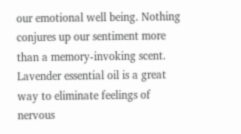our emotional well being. Nothing conjures up our sentiment more than a memory-invoking scent. Lavender essential oil is a great way to eliminate feelings of nervous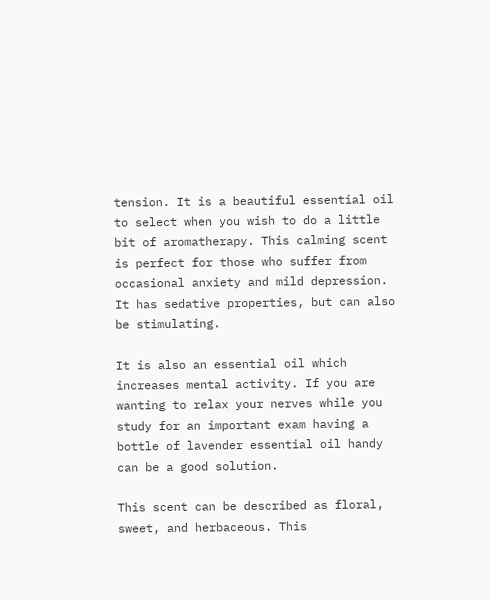tension. It is a beautiful essential oil to select when you wish to do a little bit of aromatherapy. This calming scent is perfect for those who suffer from occasional anxiety and mild depression. It has sedative properties, but can also be stimulating.

It is also an essential oil which increases mental activity. If you are wanting to relax your nerves while you study for an important exam having a bottle of lavender essential oil handy can be a good solution.

This scent can be described as floral, sweet, and herbaceous. This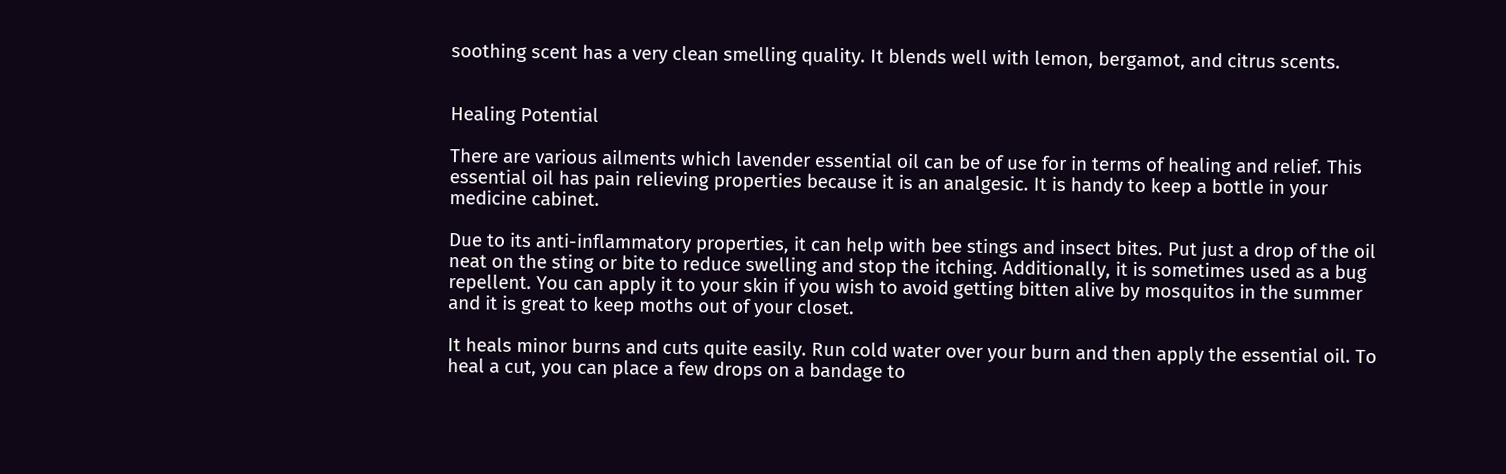soothing scent has a very clean smelling quality. It blends well with lemon, bergamot, and citrus scents.


Healing Potential

There are various ailments which lavender essential oil can be of use for in terms of healing and relief. This essential oil has pain relieving properties because it is an analgesic. It is handy to keep a bottle in your medicine cabinet.

Due to its anti-inflammatory properties, it can help with bee stings and insect bites. Put just a drop of the oil neat on the sting or bite to reduce swelling and stop the itching. Additionally, it is sometimes used as a bug repellent. You can apply it to your skin if you wish to avoid getting bitten alive by mosquitos in the summer and it is great to keep moths out of your closet.

It heals minor burns and cuts quite easily. Run cold water over your burn and then apply the essential oil. To heal a cut, you can place a few drops on a bandage to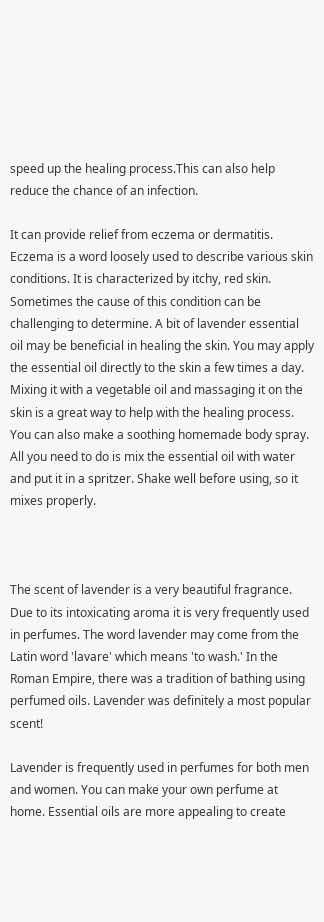speed up the healing process.This can also help reduce the chance of an infection.

It can provide relief from eczema or dermatitis. Eczema is a word loosely used to describe various skin conditions. It is characterized by itchy, red skin. Sometimes the cause of this condition can be challenging to determine. A bit of lavender essential oil may be beneficial in healing the skin. You may apply the essential oil directly to the skin a few times a day. Mixing it with a vegetable oil and massaging it on the skin is a great way to help with the healing process. You can also make a soothing homemade body spray. All you need to do is mix the essential oil with water and put it in a spritzer. Shake well before using, so it mixes properly.



The scent of lavender is a very beautiful fragrance. Due to its intoxicating aroma it is very frequently used in perfumes. The word lavender may come from the Latin word 'lavare' which means 'to wash.' In the Roman Empire, there was a tradition of bathing using perfumed oils. Lavender was definitely a most popular scent!

Lavender is frequently used in perfumes for both men and women. You can make your own perfume at home. Essential oils are more appealing to create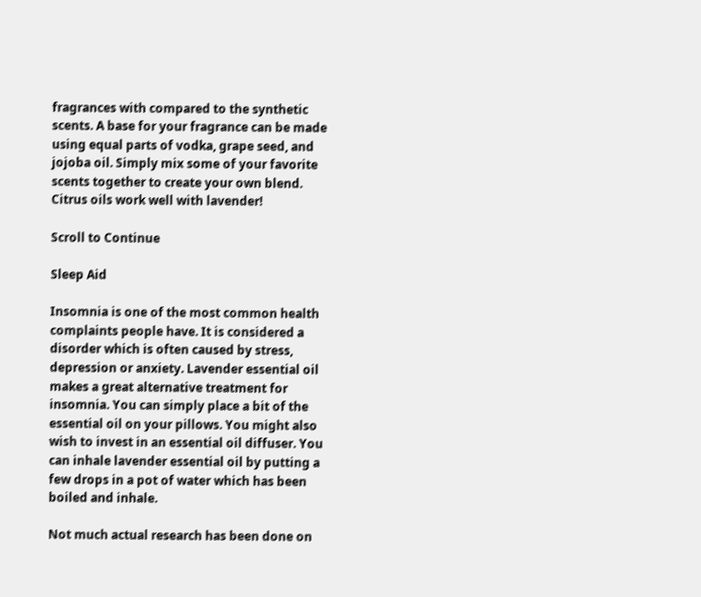fragrances with compared to the synthetic scents. A base for your fragrance can be made using equal parts of vodka, grape seed, and jojoba oil. Simply mix some of your favorite scents together to create your own blend. Citrus oils work well with lavender!

Scroll to Continue

Sleep Aid

Insomnia is one of the most common health complaints people have. It is considered a disorder which is often caused by stress, depression or anxiety. Lavender essential oil makes a great alternative treatment for insomnia. You can simply place a bit of the essential oil on your pillows. You might also wish to invest in an essential oil diffuser. You can inhale lavender essential oil by putting a few drops in a pot of water which has been boiled and inhale.

Not much actual research has been done on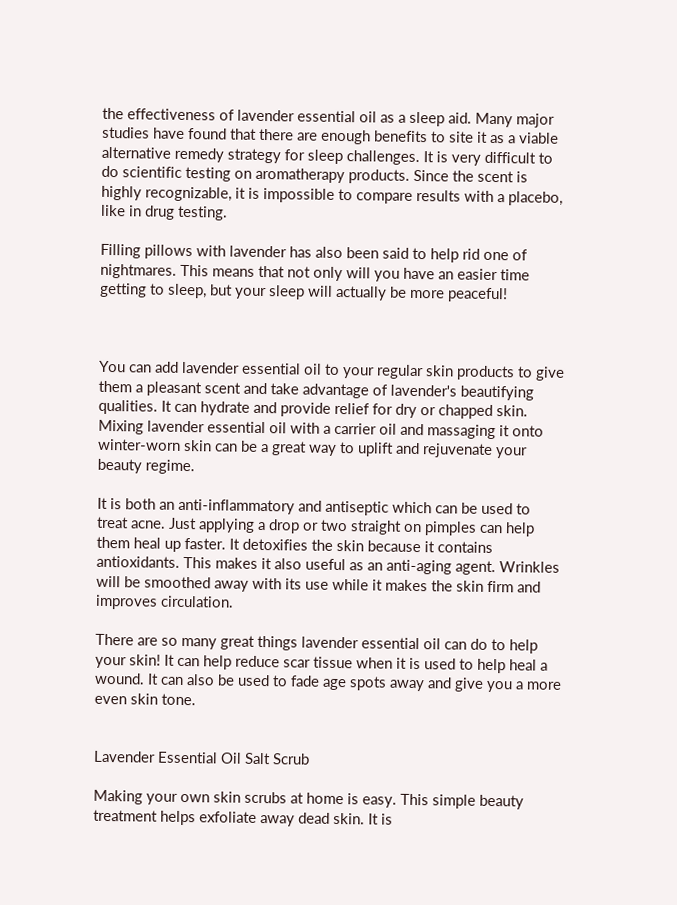the effectiveness of lavender essential oil as a sleep aid. Many major studies have found that there are enough benefits to site it as a viable alternative remedy strategy for sleep challenges. It is very difficult to do scientific testing on aromatherapy products. Since the scent is highly recognizable, it is impossible to compare results with a placebo, like in drug testing.

Filling pillows with lavender has also been said to help rid one of nightmares. This means that not only will you have an easier time getting to sleep, but your sleep will actually be more peaceful!



You can add lavender essential oil to your regular skin products to give them a pleasant scent and take advantage of lavender's beautifying qualities. It can hydrate and provide relief for dry or chapped skin. Mixing lavender essential oil with a carrier oil and massaging it onto winter-worn skin can be a great way to uplift and rejuvenate your beauty regime.

It is both an anti-inflammatory and antiseptic which can be used to treat acne. Just applying a drop or two straight on pimples can help them heal up faster. It detoxifies the skin because it contains antioxidants. This makes it also useful as an anti-aging agent. Wrinkles will be smoothed away with its use while it makes the skin firm and improves circulation.

There are so many great things lavender essential oil can do to help your skin! It can help reduce scar tissue when it is used to help heal a wound. It can also be used to fade age spots away and give you a more even skin tone.


Lavender Essential Oil Salt Scrub

Making your own skin scrubs at home is easy. This simple beauty treatment helps exfoliate away dead skin. It is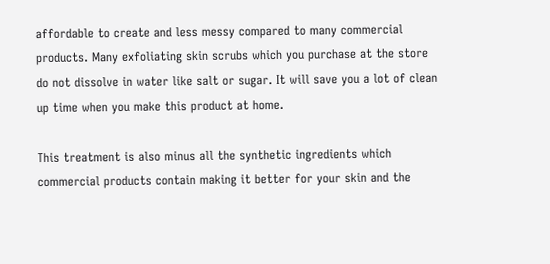affordable to create and less messy compared to many commercial products. Many exfoliating skin scrubs which you purchase at the store do not dissolve in water like salt or sugar. It will save you a lot of clean up time when you make this product at home.

This treatment is also minus all the synthetic ingredients which commercial products contain making it better for your skin and the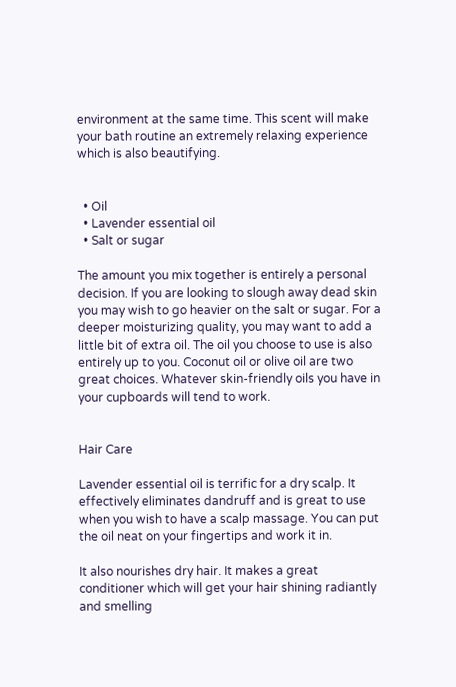environment at the same time. This scent will make your bath routine an extremely relaxing experience which is also beautifying.


  • Oil
  • Lavender essential oil
  • Salt or sugar

The amount you mix together is entirely a personal decision. If you are looking to slough away dead skin you may wish to go heavier on the salt or sugar. For a deeper moisturizing quality, you may want to add a little bit of extra oil. The oil you choose to use is also entirely up to you. Coconut oil or olive oil are two great choices. Whatever skin-friendly oils you have in your cupboards will tend to work.


Hair Care

Lavender essential oil is terrific for a dry scalp. It effectively eliminates dandruff and is great to use when you wish to have a scalp massage. You can put the oil neat on your fingertips and work it in.

It also nourishes dry hair. It makes a great conditioner which will get your hair shining radiantly and smelling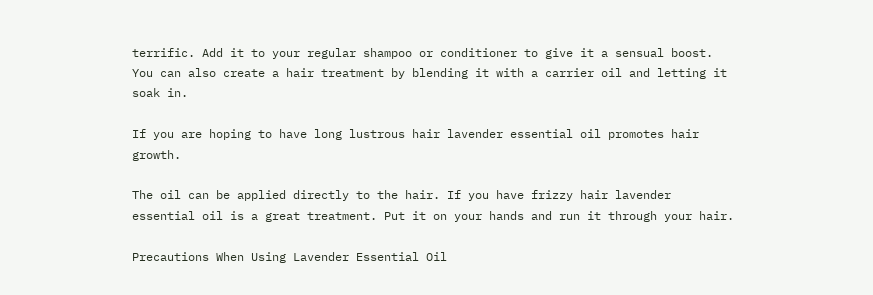terrific. Add it to your regular shampoo or conditioner to give it a sensual boost. You can also create a hair treatment by blending it with a carrier oil and letting it soak in.

If you are hoping to have long lustrous hair lavender essential oil promotes hair growth.

The oil can be applied directly to the hair. If you have frizzy hair lavender essential oil is a great treatment. Put it on your hands and run it through your hair.

Precautions When Using Lavender Essential Oil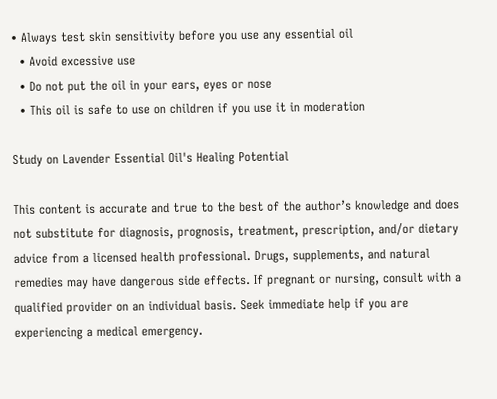• Always test skin sensitivity before you use any essential oil
  • Avoid excessive use
  • Do not put the oil in your ears, eyes or nose
  • This oil is safe to use on children if you use it in moderation

Study on Lavender Essential Oil's Healing Potential

This content is accurate and true to the best of the author’s knowledge and does not substitute for diagnosis, prognosis, treatment, prescription, and/or dietary advice from a licensed health professional. Drugs, supplements, and natural remedies may have dangerous side effects. If pregnant or nursing, consult with a qualified provider on an individual basis. Seek immediate help if you are experiencing a medical emergency.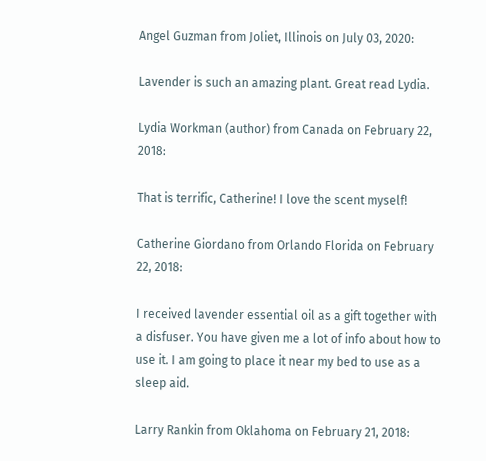Angel Guzman from Joliet, Illinois on July 03, 2020:

Lavender is such an amazing plant. Great read Lydia.

Lydia Workman (author) from Canada on February 22, 2018:

That is terrific, Catherine! I love the scent myself!

Catherine Giordano from Orlando Florida on February 22, 2018:

I received lavender essential oil as a gift together with a disfuser. You have given me a lot of info about how to use it. I am going to place it near my bed to use as a sleep aid.

Larry Rankin from Oklahoma on February 21, 2018: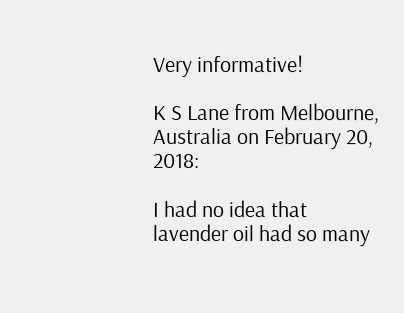Very informative!

K S Lane from Melbourne, Australia on February 20, 2018:

I had no idea that lavender oil had so many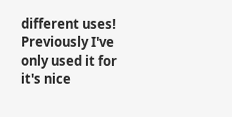different uses! Previously I've only used it for it's nice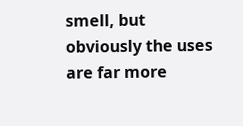smell, but obviously the uses are far more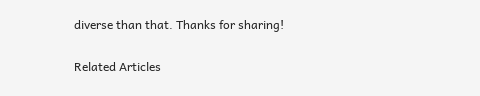diverse than that. Thanks for sharing!

Related Articles